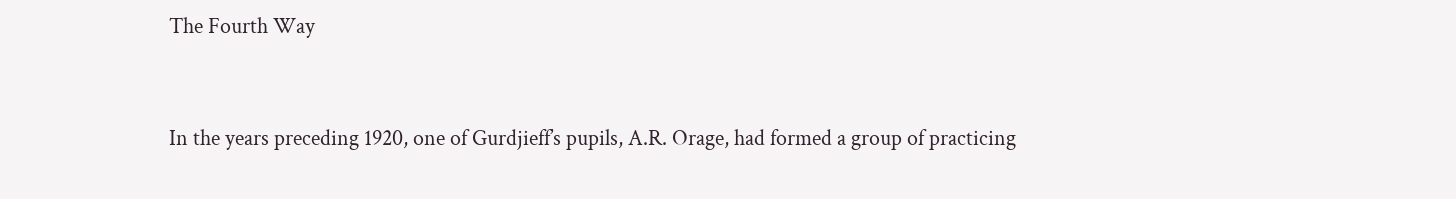The Fourth Way


In the years preceding 1920, one of Gurdjieff’s pupils, A.R. Orage, had formed a group of practicing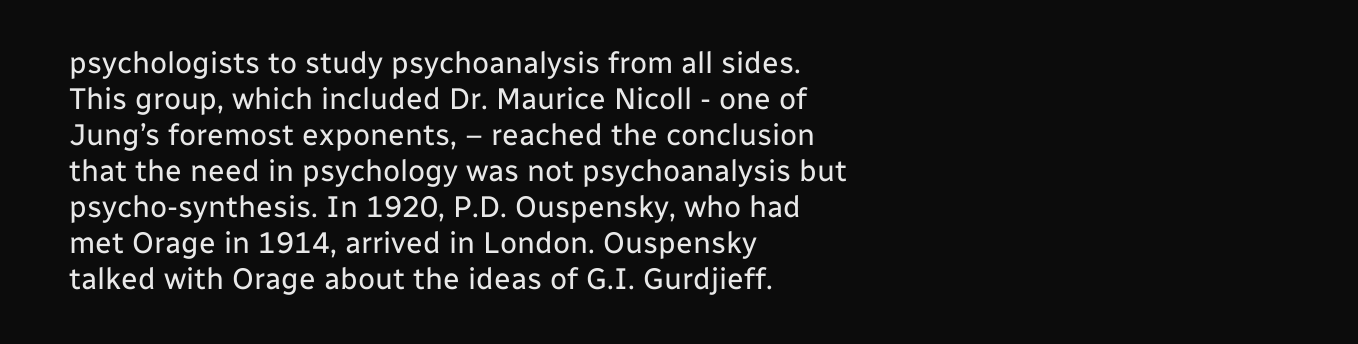psychologists to study psychoanalysis from all sides. This group, which included Dr. Maurice Nicoll - one of Jung’s foremost exponents, – reached the conclusion that the need in psychology was not psychoanalysis but psycho-synthesis. In 1920, P.D. Ouspensky, who had met Orage in 1914, arrived in London. Ouspensky talked with Orage about the ideas of G.I. Gurdjieff.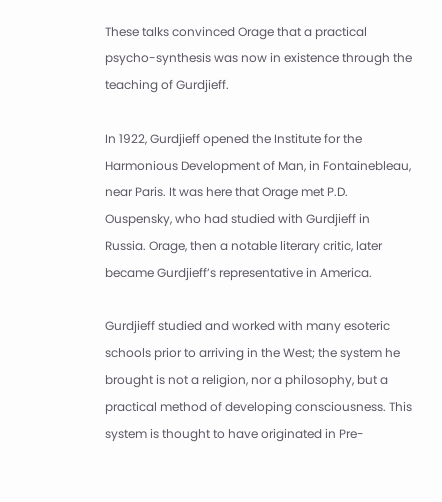These talks convinced Orage that a practical psycho-synthesis was now in existence through the teaching of Gurdjieff.

In 1922, Gurdjieff opened the Institute for the Harmonious Development of Man, in Fontainebleau, near Paris. It was here that Orage met P.D. Ouspensky, who had studied with Gurdjieff in Russia. Orage, then a notable literary critic, later became Gurdjieff’s representative in America.

Gurdjieff studied and worked with many esoteric schools prior to arriving in the West; the system he brought is not a religion, nor a philosophy, but a practical method of developing consciousness. This system is thought to have originated in Pre-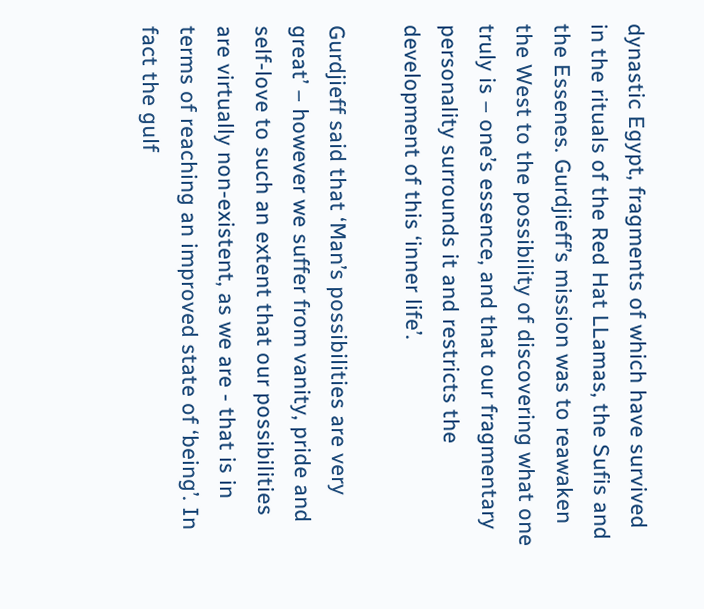dynastic Egypt, fragments of which have survived in the rituals of the Red Hat LLamas, the Sufis and the Essenes. Gurdjieff’s mission was to reawaken the West to the possibility of discovering what one truly is – one’s essence, and that our fragmentary personality surrounds it and restricts the development of this ‘inner life’.

Gurdjieff said that ‘Man’s possibilities are very great’ – however we suffer from vanity, pride and self-love to such an extent that our possibilities are virtually non-existent, as we are - that is in terms of reaching an improved state of ‘being’. In fact the gulf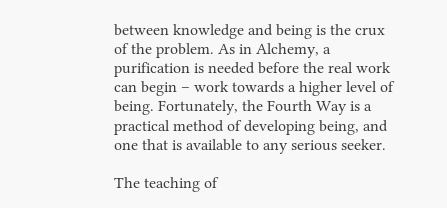between knowledge and being is the crux of the problem. As in Alchemy, a purification is needed before the real work can begin – work towards a higher level of being. Fortunately, the Fourth Way is a practical method of developing being, and one that is available to any serious seeker.

The teaching of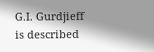G.I. Gurdjieff is described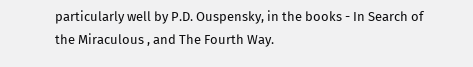particularly well by P.D. Ouspensky, in the books - In Search of the Miraculous , and The Fourth Way.